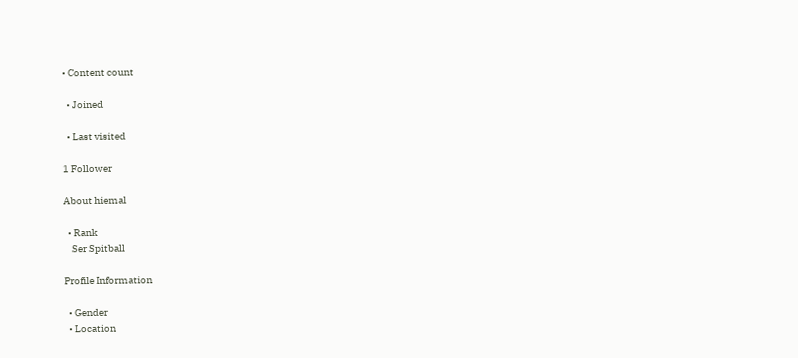• Content count

  • Joined

  • Last visited

1 Follower

About hiemal

  • Rank
    Ser Spitball

Profile Information

  • Gender
  • Location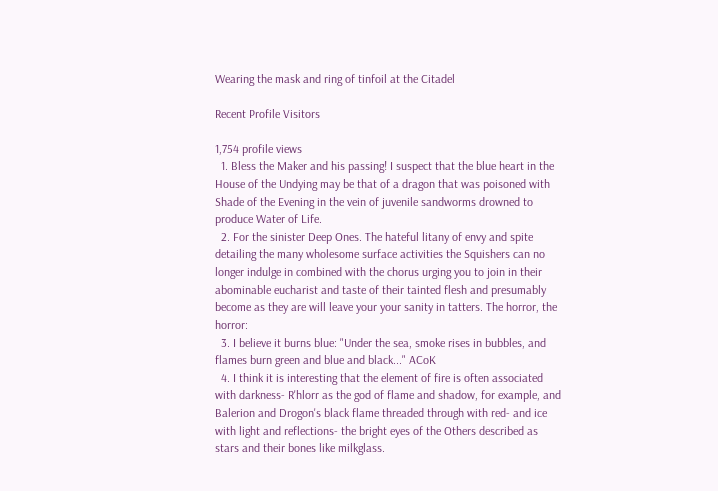Wearing the mask and ring of tinfoil at the Citadel

Recent Profile Visitors

1,754 profile views
  1. Bless the Maker and his passing! I suspect that the blue heart in the House of the Undying may be that of a dragon that was poisoned with Shade of the Evening in the vein of juvenile sandworms drowned to produce Water of Life.
  2. For the sinister Deep Ones. The hateful litany of envy and spite detailing the many wholesome surface activities the Squishers can no longer indulge in combined with the chorus urging you to join in their abominable eucharist and taste of their tainted flesh and presumably become as they are will leave your your sanity in tatters. The horror, the horror:
  3. I believe it burns blue: "Under the sea, smoke rises in bubbles, and flames burn green and blue and black..." ACoK
  4. I think it is interesting that the element of fire is often associated with darkness- R'hlorr as the god of flame and shadow, for example, and Balerion and Drogon's black flame threaded through with red- and ice with light and reflections- the bright eyes of the Others described as stars and their bones like milkglass.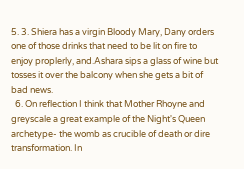5. 3. Shiera has a virgin Bloody Mary, Dany orders one of those drinks that need to be lit on fire to enjoy proplerly, and.Ashara sips a glass of wine but tosses it over the balcony when she gets a bit of bad news.
  6. On reflection I think that Mother Rhoyne and greyscale a great example of the Night's Queen archetype- the womb as crucible of death or dire transformation. In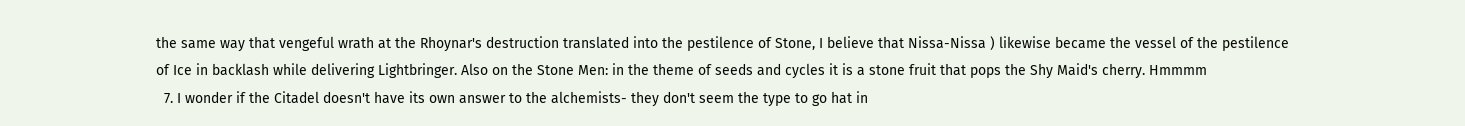the same way that vengeful wrath at the Rhoynar's destruction translated into the pestilence of Stone, I believe that Nissa-Nissa ) likewise became the vessel of the pestilence of Ice in backlash while delivering Lightbringer. Also on the Stone Men: in the theme of seeds and cycles it is a stone fruit that pops the Shy Maid's cherry. Hmmmm
  7. I wonder if the Citadel doesn't have its own answer to the alchemists- they don't seem the type to go hat in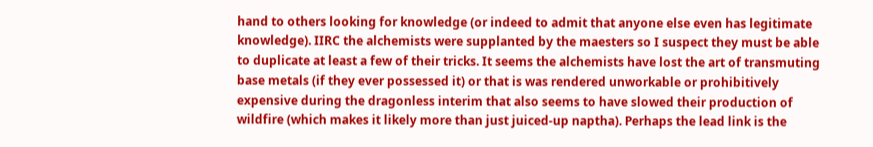hand to others looking for knowledge (or indeed to admit that anyone else even has legitimate knowledge). IIRC the alchemists were supplanted by the maesters so I suspect they must be able to duplicate at least a few of their tricks. It seems the alchemists have lost the art of transmuting base metals (if they ever possessed it) or that is was rendered unworkable or prohibitively expensive during the dragonless interim that also seems to have slowed their production of wildfire (which makes it likely more than just juiced-up naptha). Perhaps the lead link is the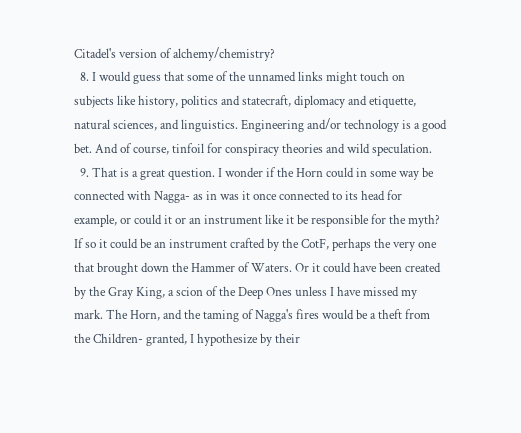Citadel's version of alchemy/chemistry?
  8. I would guess that some of the unnamed links might touch on subjects like history, politics and statecraft, diplomacy and etiquette, natural sciences, and linguistics. Engineering and/or technology is a good bet. And of course, tinfoil for conspiracy theories and wild speculation.
  9. That is a great question. I wonder if the Horn could in some way be connected with Nagga- as in was it once connected to its head for example, or could it or an instrument like it be responsible for the myth? If so it could be an instrument crafted by the CotF, perhaps the very one that brought down the Hammer of Waters. Or it could have been created by the Gray King, a scion of the Deep Ones unless I have missed my mark. The Horn, and the taming of Nagga's fires would be a theft from the Children- granted, I hypothesize by their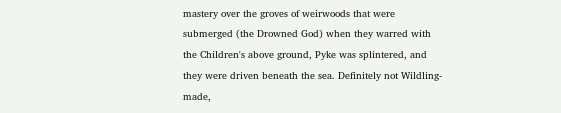mastery over the groves of weirwoods that were submerged (the Drowned God) when they warred with the Children's above ground, Pyke was splintered, and they were driven beneath the sea. Definitely not Wildling-made,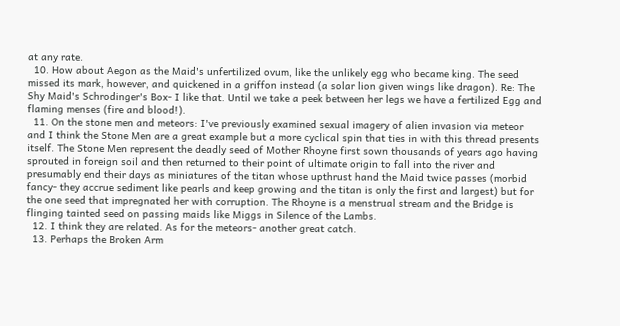at any rate.
  10. How about Aegon as the Maid's unfertilized ovum, like the unlikely egg who became king. The seed missed its mark, however, and quickened in a griffon instead (a solar lion given wings like dragon). Re: The Shy Maid's Schrodinger's Box- I like that. Until we take a peek between her legs we have a fertilized Egg and flaming menses (fire and blood!).
  11. On the stone men and meteors: I've previously examined sexual imagery of alien invasion via meteor and I think the Stone Men are a great example but a more cyclical spin that ties in with this thread presents itself. The Stone Men represent the deadly seed of Mother Rhoyne first sown thousands of years ago having sprouted in foreign soil and then returned to their point of ultimate origin to fall into the river and presumably end their days as miniatures of the titan whose upthrust hand the Maid twice passes (morbid fancy- they accrue sediment like pearls and keep growing and the titan is only the first and largest) but for the one seed that impregnated her with corruption. The Rhoyne is a menstrual stream and the Bridge is flinging tainted seed on passing maids like Miggs in Silence of the Lambs.
  12. I think they are related. As for the meteors- another great catch.
  13. Perhaps the Broken Arm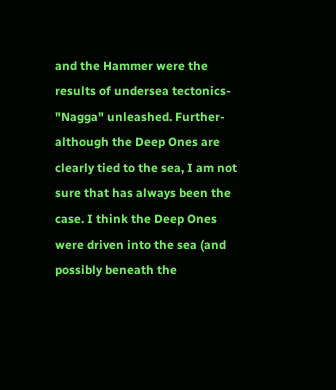and the Hammer were the results of undersea tectonics- "Nagga" unleashed. Further- although the Deep Ones are clearly tied to the sea, I am not sure that has always been the case. I think the Deep Ones were driven into the sea (and possibly beneath the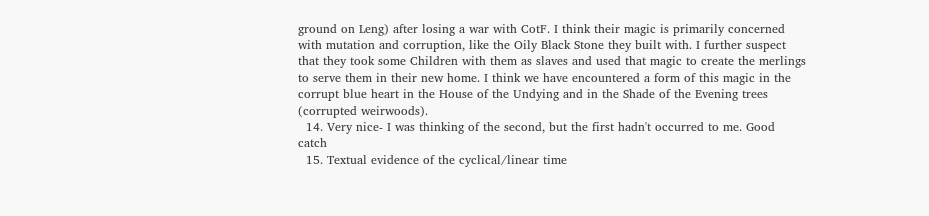ground on Leng) after losing a war with CotF. I think their magic is primarily concerned with mutation and corruption, like the Oily Black Stone they built with. I further suspect that they took some Children with them as slaves and used that magic to create the merlings to serve them in their new home. I think we have encountered a form of this magic in the corrupt blue heart in the House of the Undying and in the Shade of the Evening trees (corrupted weirwoods).
  14. Very nice- I was thinking of the second, but the first hadn't occurred to me. Good catch
  15. Textual evidence of the cyclical/linear time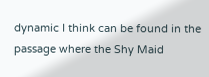dynamic I think can be found in the passage where the Shy Maid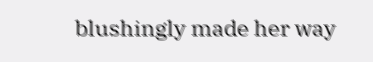blushingly made her way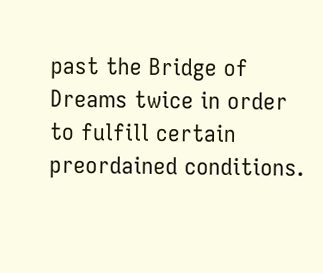past the Bridge of Dreams twice in order to fulfill certain preordained conditions.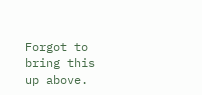Forgot to bring this up above.